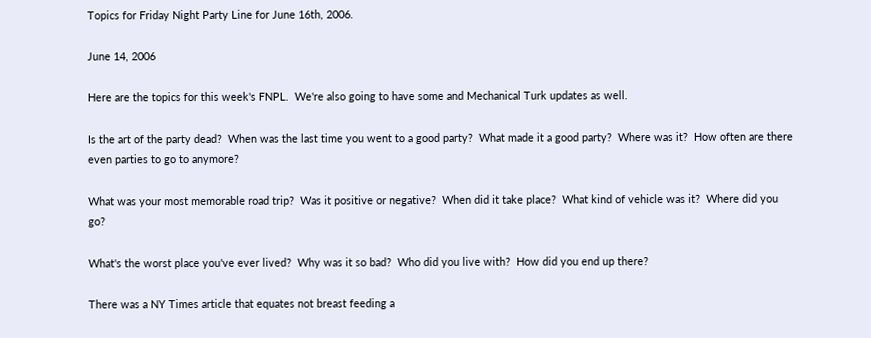Topics for Friday Night Party Line for June 16th, 2006.

June 14, 2006

Here are the topics for this week's FNPL.  We're also going to have some and Mechanical Turk updates as well.

Is the art of the party dead?  When was the last time you went to a good party?  What made it a good party?  Where was it?  How often are there even parties to go to anymore?

What was your most memorable road trip?  Was it positive or negative?  When did it take place?  What kind of vehicle was it?  Where did you go?

What's the worst place you've ever lived?  Why was it so bad?  Who did you live with?  How did you end up there?

There was a NY Times article that equates not breast feeding a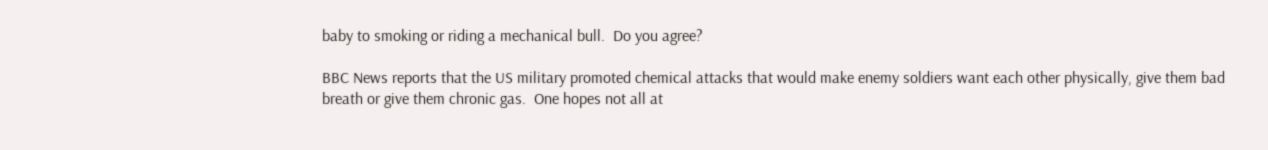baby to smoking or riding a mechanical bull.  Do you agree?

BBC News reports that the US military promoted chemical attacks that would make enemy soldiers want each other physically, give them bad breath or give them chronic gas.  One hopes not all at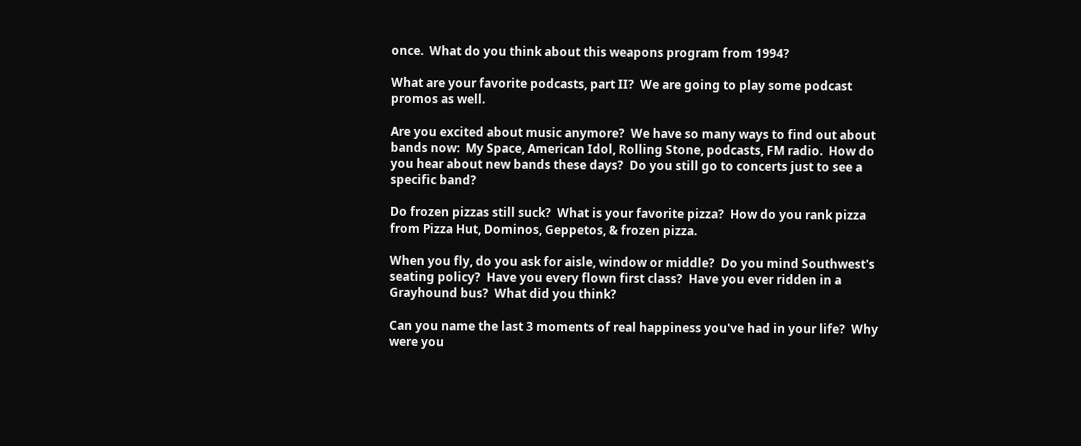once.  What do you think about this weapons program from 1994?

What are your favorite podcasts, part II?  We are going to play some podcast promos as well.

Are you excited about music anymore?  We have so many ways to find out about bands now:  My Space, American Idol, Rolling Stone, podcasts, FM radio.  How do you hear about new bands these days?  Do you still go to concerts just to see a specific band?

Do frozen pizzas still suck?  What is your favorite pizza?  How do you rank pizza from Pizza Hut, Dominos, Geppetos, & frozen pizza.

When you fly, do you ask for aisle, window or middle?  Do you mind Southwest's seating policy?  Have you every flown first class?  Have you ever ridden in a Grayhound bus?  What did you think?

Can you name the last 3 moments of real happiness you've had in your life?  Why were you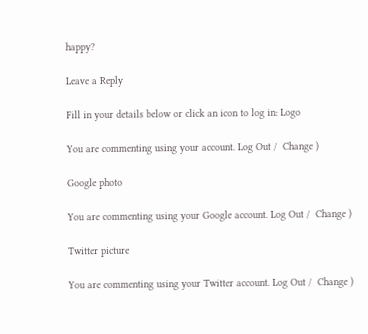happy?

Leave a Reply

Fill in your details below or click an icon to log in: Logo

You are commenting using your account. Log Out /  Change )

Google photo

You are commenting using your Google account. Log Out /  Change )

Twitter picture

You are commenting using your Twitter account. Log Out /  Change )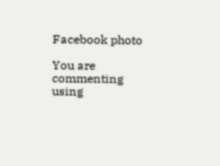Facebook photo

You are commenting using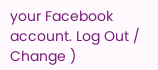your Facebook account. Log Out /  Change )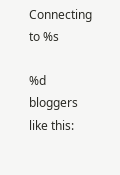Connecting to %s

%d bloggers like this: